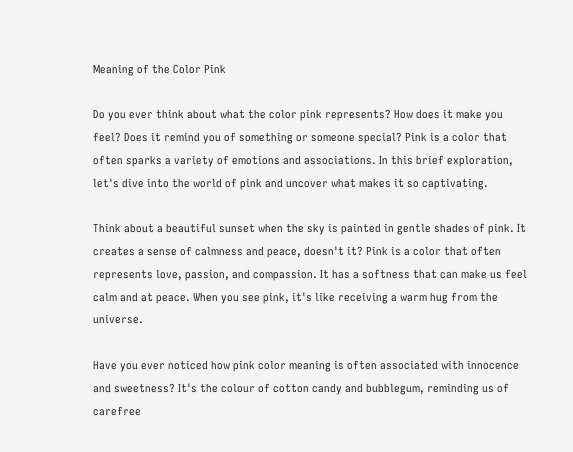Meaning of the Color Pink

Do you ever think about what the color pink represents? How does it make you feel? Does it remind you of something or someone special? Pink is a color that often sparks a variety of emotions and associations. In this brief exploration, let's dive into the world of pink and uncover what makes it so captivating.

Think about a beautiful sunset when the sky is painted in gentle shades of pink. It creates a sense of calmness and peace, doesn't it? Pink is a color that often represents love, passion, and compassion. It has a softness that can make us feel calm and at peace. When you see pink, it's like receiving a warm hug from the universe.

Have you ever noticed how pink color meaning is often associated with innocence and sweetness? It's the colour of cotton candy and bubblegum, reminding us of carefree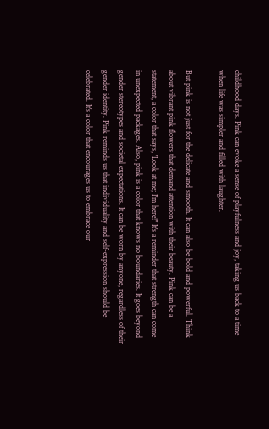childhood days. Pink can evoke a sense of playfulness and joy, taking us back to a time when life was simpler and filled with laughter.

But pink is not just for the delicate and smooth. It can also be bold and powerful. Think about vibrant pink flowers that demand attention with their beauty. Pink can be a statement, a color that says, 'Look at me; I'm here!'' It's a reminder that strength can come in unexpected packages. Also, pink is a color that knows no boundaries. It goes beyond gender stereotypes and societal expectations. It can be worn by anyone, regardless of their gender identity. Pink reminds us that individuality and self-expression should be celebrated. It's a color that encourages us to embrace our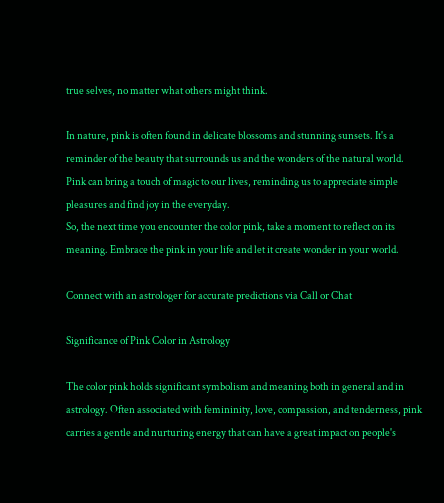true selves, no matter what others might think.

In nature, pink is often found in delicate blossoms and stunning sunsets. It's a reminder of the beauty that surrounds us and the wonders of the natural world. Pink can bring a touch of magic to our lives, reminding us to appreciate simple pleasures and find joy in the everyday.
So, the next time you encounter the color pink, take a moment to reflect on its meaning. Embrace the pink in your life and let it create wonder in your world.

Connect with an astrologer for accurate predictions via Call or Chat

Significance of Pink Color in Astrology

The color pink holds significant symbolism and meaning both in general and in astrology. Often associated with femininity, love, compassion, and tenderness, pink carries a gentle and nurturing energy that can have a great impact on people's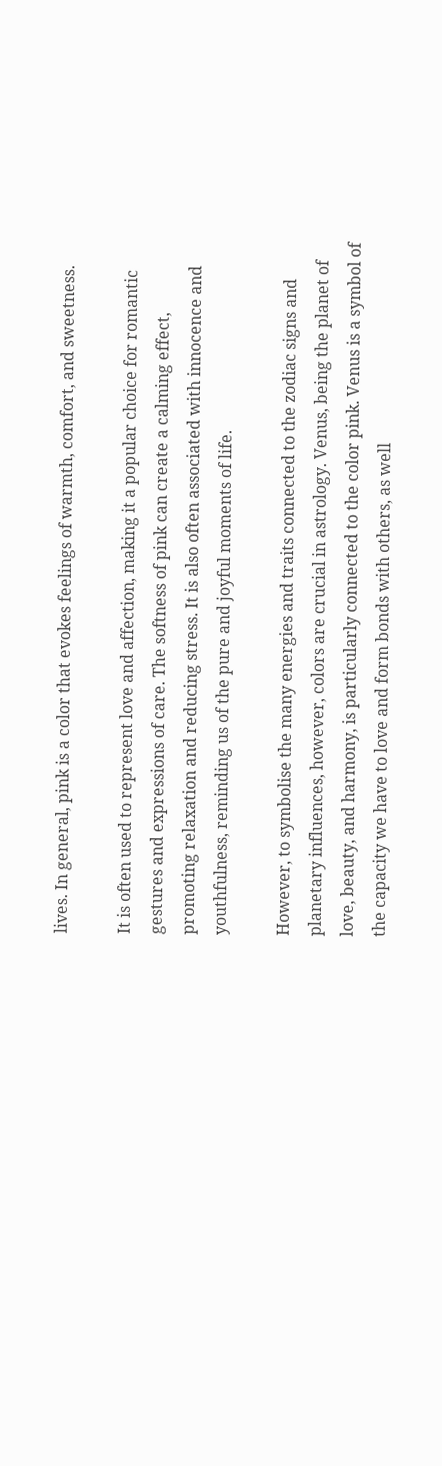lives. In general, pink is a color that evokes feelings of warmth, comfort, and sweetness.

It is often used to represent love and affection, making it a popular choice for romantic gestures and expressions of care. The softness of pink can create a calming effect, promoting relaxation and reducing stress. It is also often associated with innocence and youthfulness, reminding us of the pure and joyful moments of life.

However, to symbolise the many energies and traits connected to the zodiac signs and planetary influences, however, colors are crucial in astrology. Venus, being the planet of love, beauty, and harmony, is particularly connected to the color pink. Venus is a symbol of the capacity we have to love and form bonds with others, as well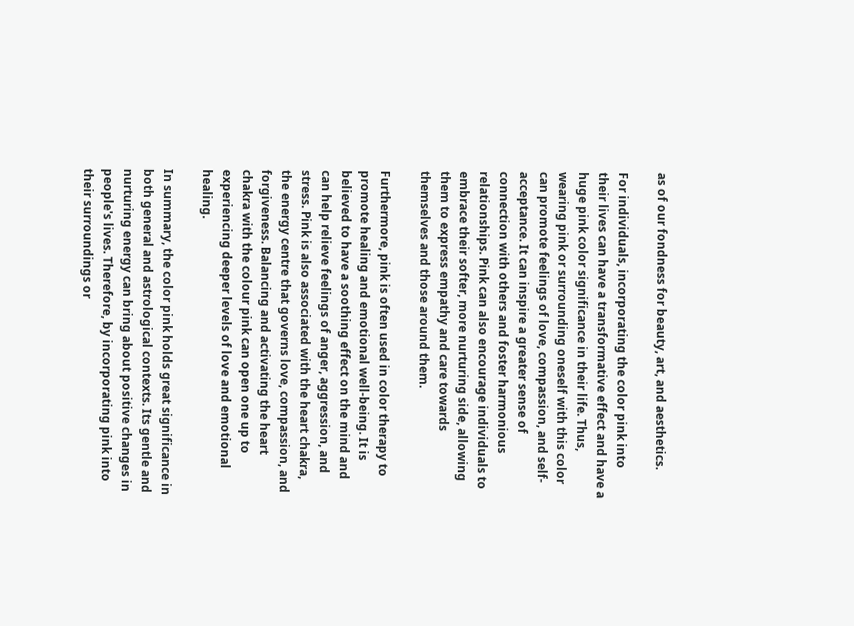as of our fondness for beauty, art, and aesthetics.

For individuals, incorporating the color pink into their lives can have a transformative effect and have a huge pink color significance in their life. Thus, wearing pink or surrounding oneself with this color can promote feelings of love, compassion, and self-acceptance. It can inspire a greater sense of connection with others and foster harmonious relationships. Pink can also encourage individuals to embrace their softer, more nurturing side, allowing them to express empathy and care towards themselves and those around them.

Furthermore, pink is often used in color therapy to promote healing and emotional well-being. It is believed to have a soothing effect on the mind and can help relieve feelings of anger, aggression, and stress. Pink is also associated with the heart chakra, the energy centre that governs love, compassion, and forgiveness. Balancing and activating the heart chakra with the colour pink can open one up to experiencing deeper levels of love and emotional healing.

In summary, the color pink holds great significance in both general and astrological contexts. Its gentle and nurturing energy can bring about positive changes in people's lives. Therefore, by incorporating pink into their surroundings or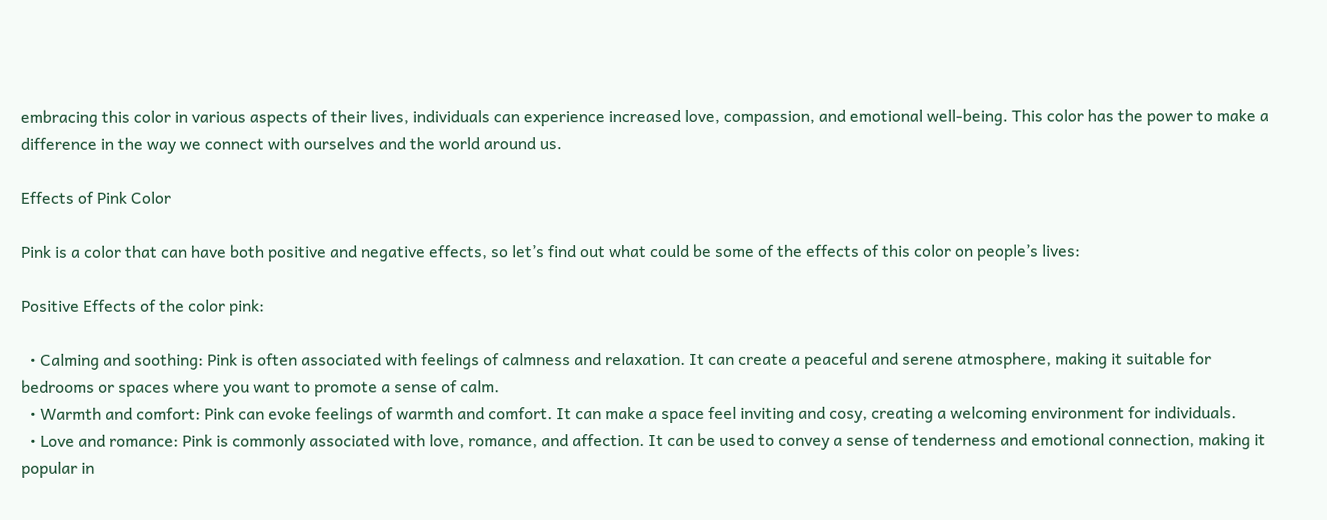embracing this color in various aspects of their lives, individuals can experience increased love, compassion, and emotional well-being. This color has the power to make a difference in the way we connect with ourselves and the world around us.

Effects of Pink Color

Pink is a color that can have both positive and negative effects, so let’s find out what could be some of the effects of this color on people’s lives:

Positive Effects of the color pink:

  • Calming and soothing: Pink is often associated with feelings of calmness and relaxation. It can create a peaceful and serene atmosphere, making it suitable for bedrooms or spaces where you want to promote a sense of calm.
  • Warmth and comfort: Pink can evoke feelings of warmth and comfort. It can make a space feel inviting and cosy, creating a welcoming environment for individuals.
  • Love and romance: Pink is commonly associated with love, romance, and affection. It can be used to convey a sense of tenderness and emotional connection, making it popular in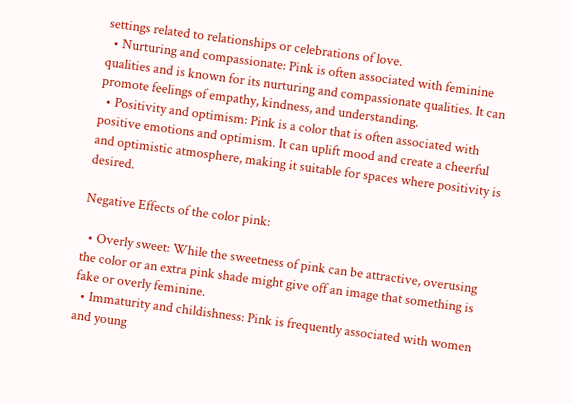settings related to relationships or celebrations of love.
  • Nurturing and compassionate: Pink is often associated with feminine qualities and is known for its nurturing and compassionate qualities. It can promote feelings of empathy, kindness, and understanding.
  • Positivity and optimism: Pink is a color that is often associated with positive emotions and optimism. It can uplift mood and create a cheerful and optimistic atmosphere, making it suitable for spaces where positivity is desired.

Negative Effects of the color pink:

  • Overly sweet: While the sweetness of pink can be attractive, overusing the color or an extra pink shade might give off an image that something is fake or overly feminine.
  • Immaturity and childishness: Pink is frequently associated with women and young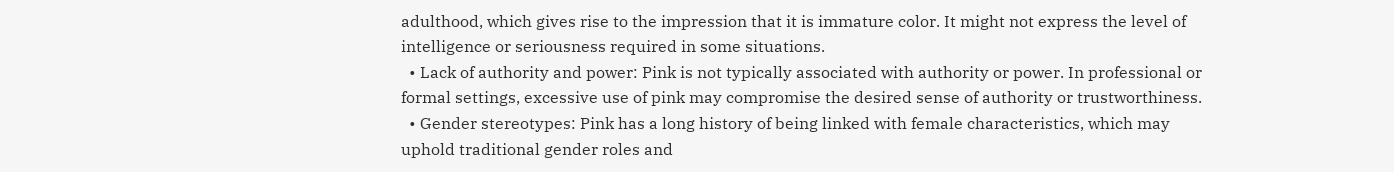adulthood, which gives rise to the impression that it is immature color. It might not express the level of intelligence or seriousness required in some situations.
  • Lack of authority and power: Pink is not typically associated with authority or power. In professional or formal settings, excessive use of pink may compromise the desired sense of authority or trustworthiness.
  • Gender stereotypes: Pink has a long history of being linked with female characteristics, which may uphold traditional gender roles and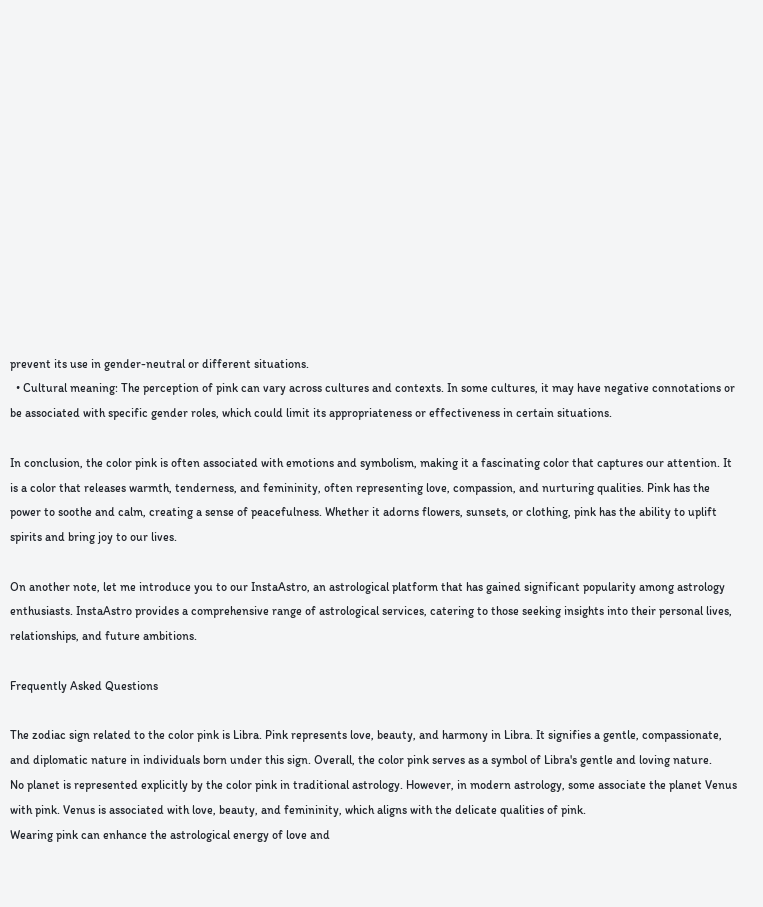prevent its use in gender-neutral or different situations.
  • Cultural meaning: The perception of pink can vary across cultures and contexts. In some cultures, it may have negative connotations or be associated with specific gender roles, which could limit its appropriateness or effectiveness in certain situations.

In conclusion, the color pink is often associated with emotions and symbolism, making it a fascinating color that captures our attention. It is a color that releases warmth, tenderness, and femininity, often representing love, compassion, and nurturing qualities. Pink has the power to soothe and calm, creating a sense of peacefulness. Whether it adorns flowers, sunsets, or clothing, pink has the ability to uplift spirits and bring joy to our lives.

On another note, let me introduce you to our InstaAstro, an astrological platform that has gained significant popularity among astrology enthusiasts. InstaAstro provides a comprehensive range of astrological services, catering to those seeking insights into their personal lives, relationships, and future ambitions.

Frequently Asked Questions

The zodiac sign related to the color pink is Libra. Pink represents love, beauty, and harmony in Libra. It signifies a gentle, compassionate, and diplomatic nature in individuals born under this sign. Overall, the color pink serves as a symbol of Libra's gentle and loving nature.
No planet is represented explicitly by the color pink in traditional astrology. However, in modern astrology, some associate the planet Venus with pink. Venus is associated with love, beauty, and femininity, which aligns with the delicate qualities of pink.
Wearing pink can enhance the astrological energy of love and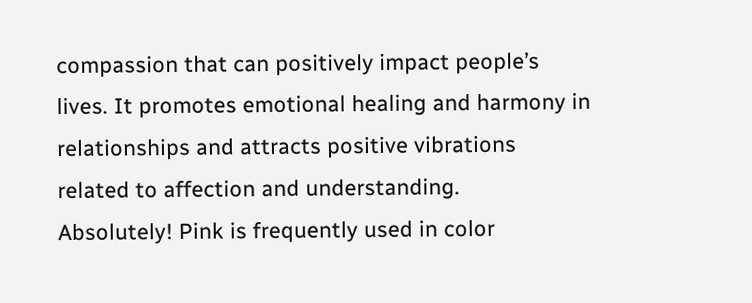compassion that can positively impact people’s lives. It promotes emotional healing and harmony in relationships and attracts positive vibrations related to affection and understanding.
Absolutely! Pink is frequently used in color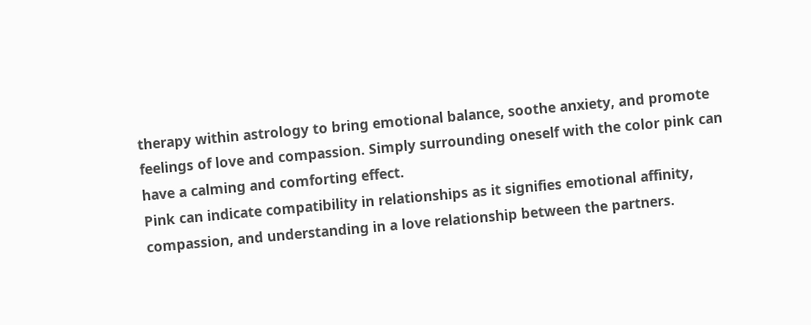therapy within astrology to bring emotional balance, soothe anxiety, and promote feelings of love and compassion. Simply surrounding oneself with the color pink can have a calming and comforting effect.
Pink can indicate compatibility in relationships as it signifies emotional affinity, compassion, and understanding in a love relationship between the partners.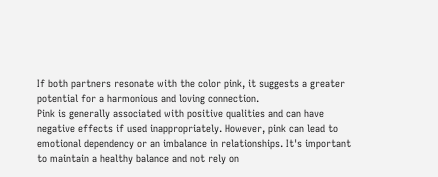If both partners resonate with the color pink, it suggests a greater potential for a harmonious and loving connection.
Pink is generally associated with positive qualities and can have negative effects if used inappropriately. However, pink can lead to emotional dependency or an imbalance in relationships. It's important to maintain a healthy balance and not rely on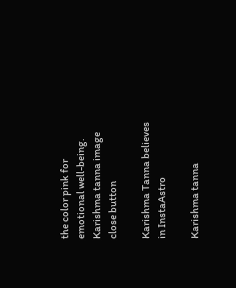the color pink for emotional well-being.
Karishma tanna image
close button

Karishma Tanna believes in InstaAstro

Karishma tanna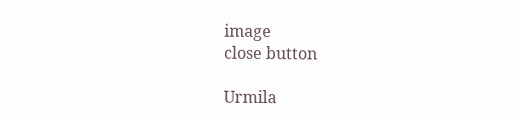image
close button

Urmila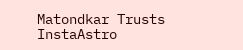Matondkar Trusts InstaAstro